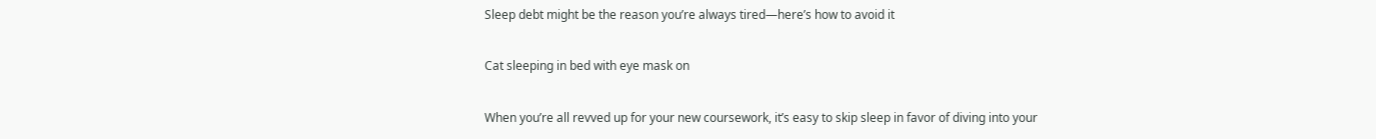Sleep debt might be the reason you’re always tired—here’s how to avoid it

Cat sleeping in bed with eye mask on

When you’re all revved up for your new coursework, it’s easy to skip sleep in favor of diving into your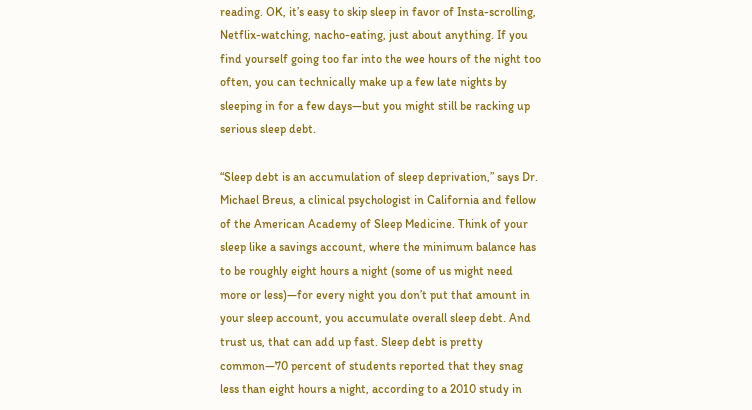reading. OK, it’s easy to skip sleep in favor of Insta-scrolling, Netflix-watching, nacho-eating, just about anything. If you find yourself going too far into the wee hours of the night too often, you can technically make up a few late nights by sleeping in for a few days—but you might still be racking up serious sleep debt.

“Sleep debt is an accumulation of sleep deprivation,” says Dr. Michael Breus, a clinical psychologist in California and fellow of the American Academy of Sleep Medicine. Think of your sleep like a savings account, where the minimum balance has to be roughly eight hours a night (some of us might need more or less)—for every night you don’t put that amount in your sleep account, you accumulate overall sleep debt. And trust us, that can add up fast. Sleep debt is pretty common—70 percent of students reported that they snag less than eight hours a night, according to a 2010 study in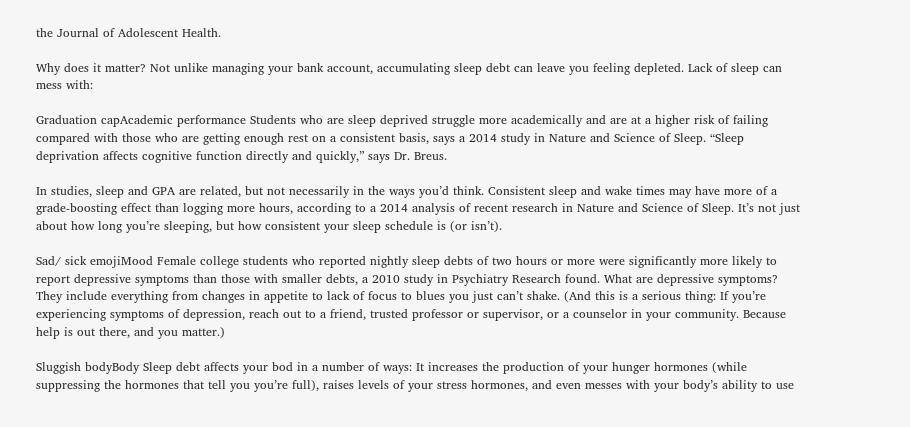the Journal of Adolescent Health.

Why does it matter? Not unlike managing your bank account, accumulating sleep debt can leave you feeling depleted. Lack of sleep can mess with:

Graduation capAcademic performance Students who are sleep deprived struggle more academically and are at a higher risk of failing compared with those who are getting enough rest on a consistent basis, says a 2014 study in Nature and Science of Sleep. “Sleep deprivation affects cognitive function directly and quickly,” says Dr. Breus.

In studies, sleep and GPA are related, but not necessarily in the ways you’d think. Consistent sleep and wake times may have more of a grade-boosting effect than logging more hours, according to a 2014 analysis of recent research in Nature and Science of Sleep. It’s not just about how long you’re sleeping, but how consistent your sleep schedule is (or isn’t).

Sad/ sick emojiMood Female college students who reported nightly sleep debts of two hours or more were significantly more likely to report depressive symptoms than those with smaller debts, a 2010 study in Psychiatry Research found. What are depressive symptoms? They include everything from changes in appetite to lack of focus to blues you just can’t shake. (And this is a serious thing: If you’re experiencing symptoms of depression, reach out to a friend, trusted professor or supervisor, or a counselor in your community. Because help is out there, and you matter.)

Sluggish bodyBody Sleep debt affects your bod in a number of ways: It increases the production of your hunger hormones (while suppressing the hormones that tell you you’re full), raises levels of your stress hormones, and even messes with your body’s ability to use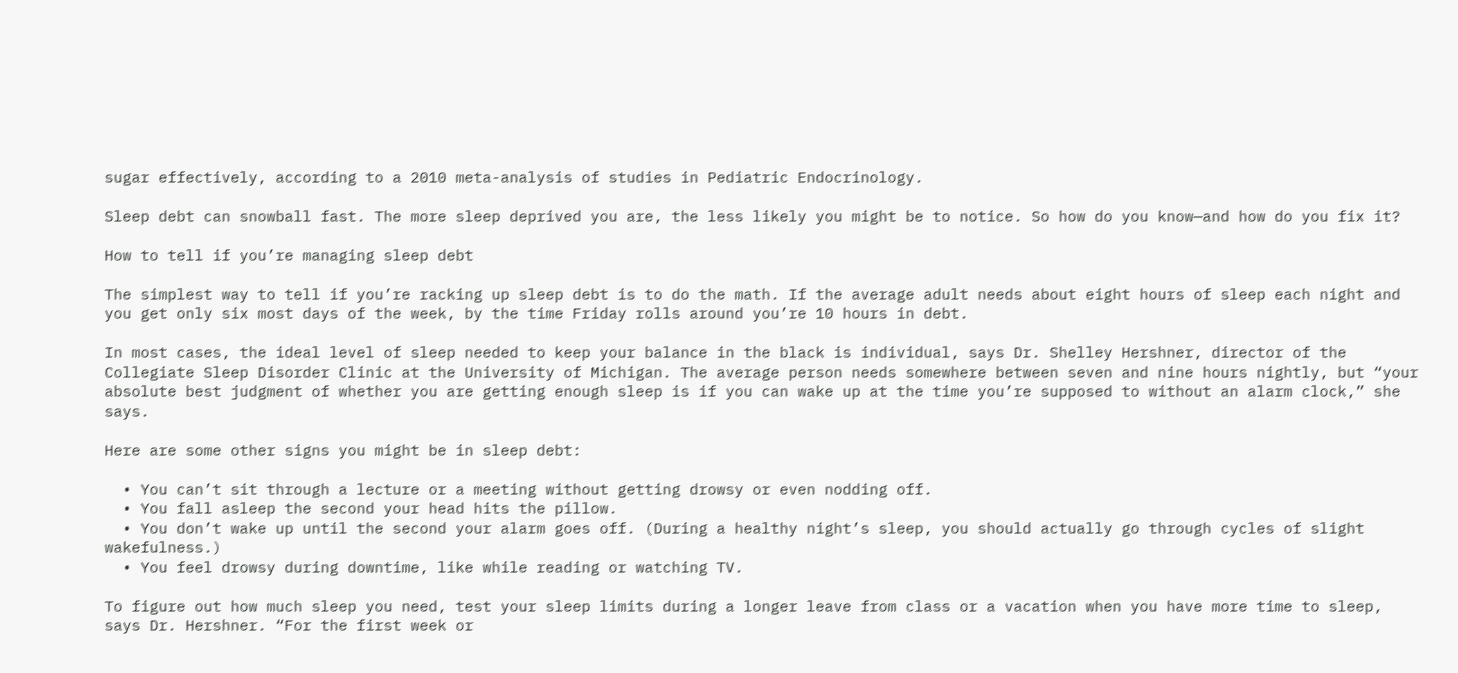sugar effectively, according to a 2010 meta-analysis of studies in Pediatric Endocrinology.

Sleep debt can snowball fast. The more sleep deprived you are, the less likely you might be to notice. So how do you know—and how do you fix it?

How to tell if you’re managing sleep debt

The simplest way to tell if you’re racking up sleep debt is to do the math. If the average adult needs about eight hours of sleep each night and you get only six most days of the week, by the time Friday rolls around you’re 10 hours in debt.

In most cases, the ideal level of sleep needed to keep your balance in the black is individual, says Dr. Shelley Hershner, director of the Collegiate Sleep Disorder Clinic at the University of Michigan. The average person needs somewhere between seven and nine hours nightly, but “your absolute best judgment of whether you are getting enough sleep is if you can wake up at the time you’re supposed to without an alarm clock,” she says.

Here are some other signs you might be in sleep debt:

  • You can’t sit through a lecture or a meeting without getting drowsy or even nodding off.
  • You fall asleep the second your head hits the pillow.
  • You don’t wake up until the second your alarm goes off. (During a healthy night’s sleep, you should actually go through cycles of slight wakefulness.)
  • You feel drowsy during downtime, like while reading or watching TV.

To figure out how much sleep you need, test your sleep limits during a longer leave from class or a vacation when you have more time to sleep, says Dr. Hershner. “For the first week or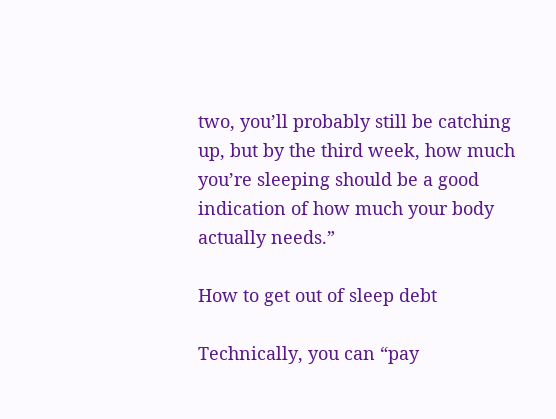two, you’ll probably still be catching up, but by the third week, how much you’re sleeping should be a good indication of how much your body actually needs.”

How to get out of sleep debt

Technically, you can “pay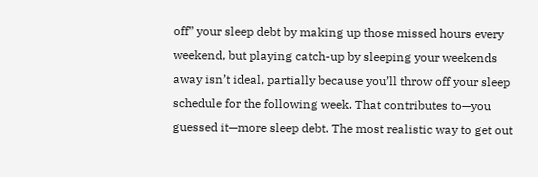off” your sleep debt by making up those missed hours every weekend, but playing catch-up by sleeping your weekends away isn’t ideal, partially because you’ll throw off your sleep schedule for the following week. That contributes to—you guessed it—more sleep debt. The most realistic way to get out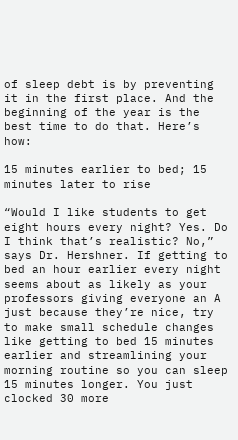of sleep debt is by preventing it in the first place. And the beginning of the year is the best time to do that. Here’s how:

15 minutes earlier to bed; 15 minutes later to rise

“Would I like students to get eight hours every night? Yes. Do I think that’s realistic? No,” says Dr. Hershner. If getting to bed an hour earlier every night seems about as likely as your professors giving everyone an A just because they’re nice, try to make small schedule changes like getting to bed 15 minutes earlier and streamlining your morning routine so you can sleep 15 minutes longer. You just clocked 30 more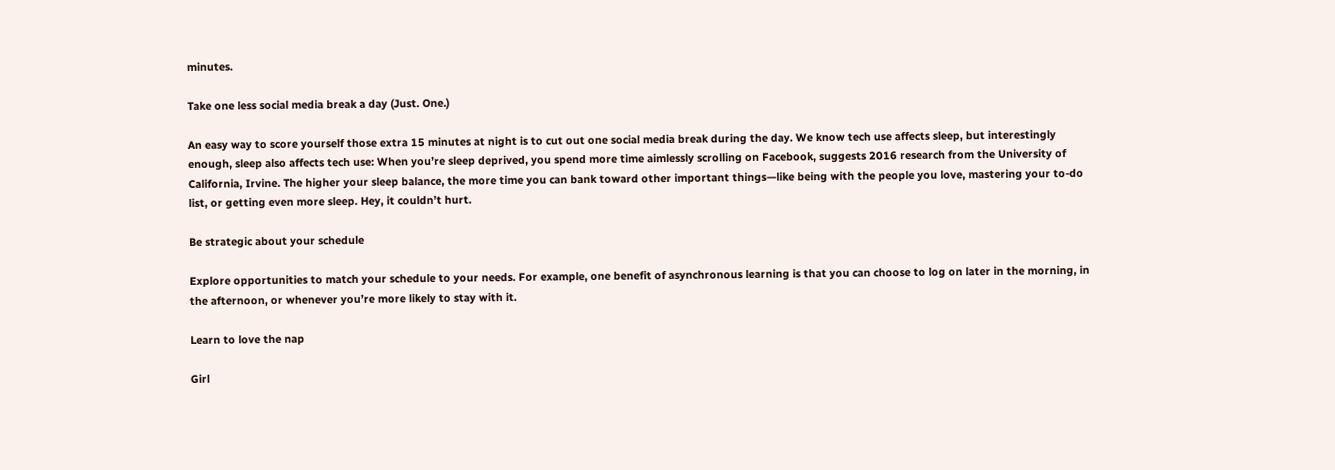minutes.

Take one less social media break a day (Just. One.)

An easy way to score yourself those extra 15 minutes at night is to cut out one social media break during the day. We know tech use affects sleep, but interestingly enough, sleep also affects tech use: When you’re sleep deprived, you spend more time aimlessly scrolling on Facebook, suggests 2016 research from the University of California, Irvine. The higher your sleep balance, the more time you can bank toward other important things—like being with the people you love, mastering your to-do list, or getting even more sleep. Hey, it couldn’t hurt.

Be strategic about your schedule

Explore opportunities to match your schedule to your needs. For example, one benefit of asynchronous learning is that you can choose to log on later in the morning, in the afternoon, or whenever you’re more likely to stay with it.

Learn to love the nap

Girl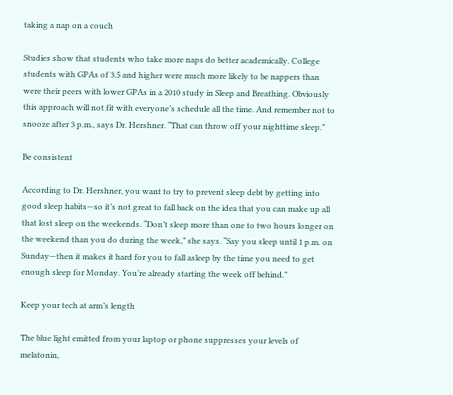taking a nap on a couch

Studies show that students who take more naps do better academically. College students with GPAs of 3.5 and higher were much more likely to be nappers than were their peers with lower GPAs in a 2010 study in Sleep and Breathing. Obviously this approach will not fit with everyone’s schedule all the time. And remember not to snooze after 3 p.m., says Dr. Hershner. “That can throw off your nighttime sleep.”

Be consistent

According to Dr. Hershner, you want to try to prevent sleep debt by getting into good sleep habits—so it’s not great to fall back on the idea that you can make up all that lost sleep on the weekends. “Don’t sleep more than one to two hours longer on the weekend than you do during the week,” she says. “Say you sleep until 1 p.m. on Sunday—then it makes it hard for you to fall asleep by the time you need to get enough sleep for Monday. You’re already starting the week off behind.”

Keep your tech at arm’s length

The blue light emitted from your laptop or phone suppresses your levels of melatonin,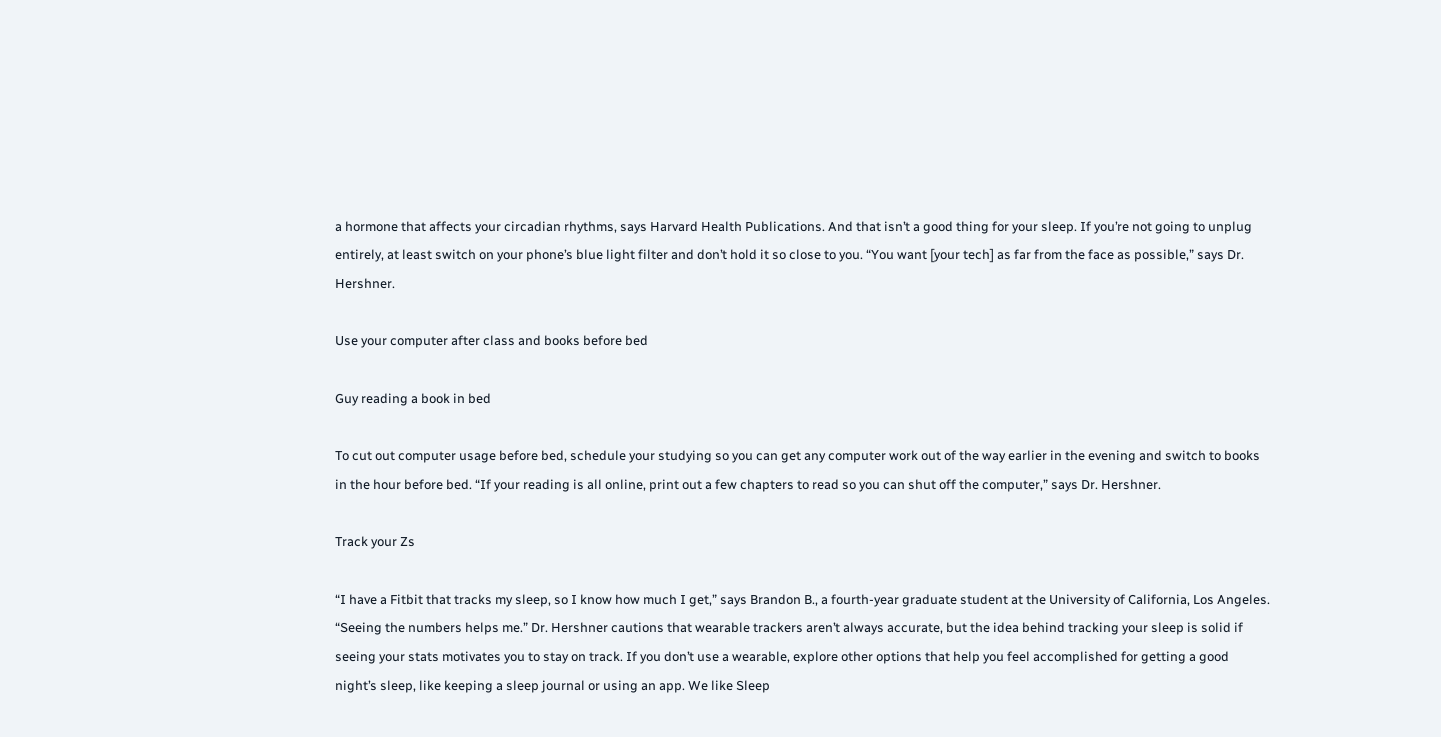a hormone that affects your circadian rhythms, says Harvard Health Publications. And that isn’t a good thing for your sleep. If you’re not going to unplug entirely, at least switch on your phone’s blue light filter and don’t hold it so close to you. “You want [your tech] as far from the face as possible,” says Dr. Hershner.

Use your computer after class and books before bed

Guy reading a book in bed

To cut out computer usage before bed, schedule your studying so you can get any computer work out of the way earlier in the evening and switch to books in the hour before bed. “If your reading is all online, print out a few chapters to read so you can shut off the computer,” says Dr. Hershner.

Track your Zs

“I have a Fitbit that tracks my sleep, so I know how much I get,” says Brandon B., a fourth-year graduate student at the University of California, Los Angeles. “Seeing the numbers helps me.” Dr. Hershner cautions that wearable trackers aren’t always accurate, but the idea behind tracking your sleep is solid if seeing your stats motivates you to stay on track. If you don’t use a wearable, explore other options that help you feel accomplished for getting a good night’s sleep, like keeping a sleep journal or using an app. We like Sleep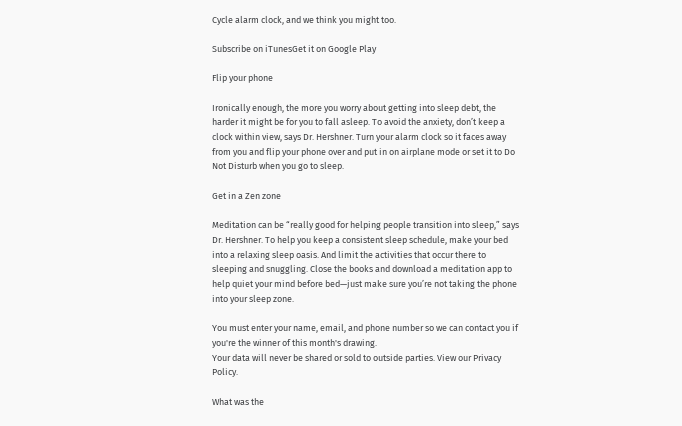Cycle alarm clock, and we think you might too.

Subscribe on iTunesGet it on Google Play

Flip your phone

Ironically enough, the more you worry about getting into sleep debt, the harder it might be for you to fall asleep. To avoid the anxiety, don’t keep a clock within view, says Dr. Hershner. Turn your alarm clock so it faces away from you and flip your phone over and put in on airplane mode or set it to Do Not Disturb when you go to sleep.

Get in a Zen zone

Meditation can be “really good for helping people transition into sleep,” says Dr. Hershner. To help you keep a consistent sleep schedule, make your bed into a relaxing sleep oasis. And limit the activities that occur there to sleeping and snuggling. Close the books and download a meditation app to help quiet your mind before bed—just make sure you’re not taking the phone into your sleep zone.

You must enter your name, email, and phone number so we can contact you if you're the winner of this month's drawing.
Your data will never be shared or sold to outside parties. View our Privacy Policy.

What was the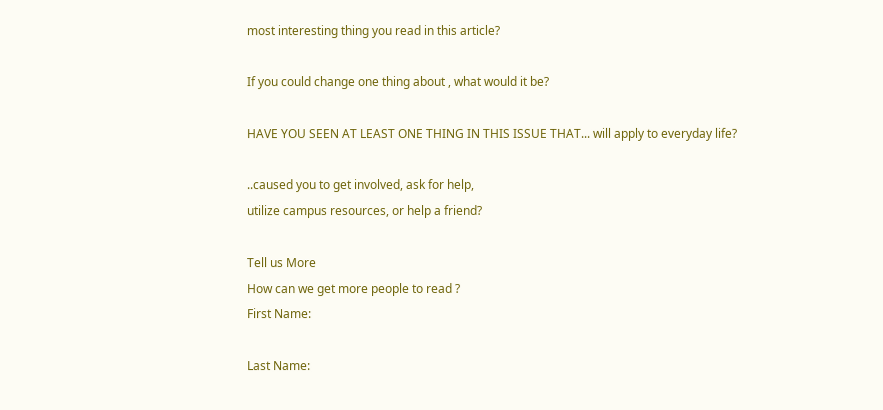most interesting thing you read in this article?

If you could change one thing about , what would it be?

HAVE YOU SEEN AT LEAST ONE THING IN THIS ISSUE THAT... will apply to everyday life?

..caused you to get involved, ask for help,
utilize campus resources, or help a friend?

Tell us More
How can we get more people to read ?
First Name:

Last Name: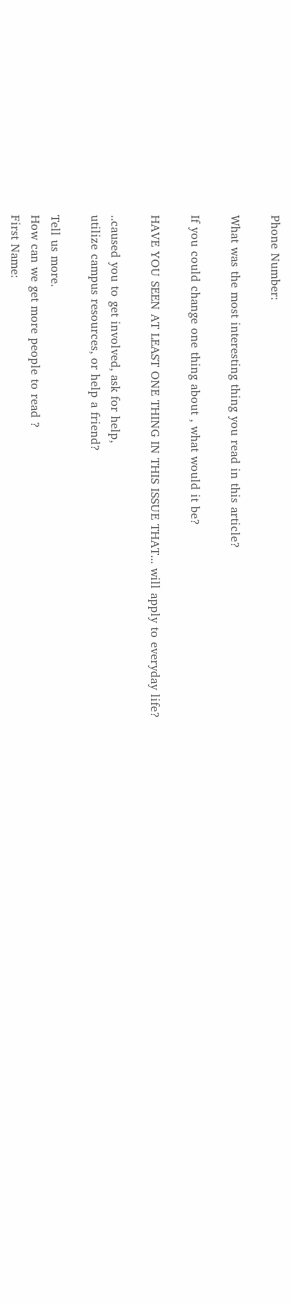Phone Number:

What was the most interesting thing you read in this article?

If you could change one thing about , what would it be?

HAVE YOU SEEN AT LEAST ONE THING IN THIS ISSUE THAT... will apply to everyday life?

..caused you to get involved, ask for help,
utilize campus resources, or help a friend?

Tell us more.
How can we get more people to read ?
First Name: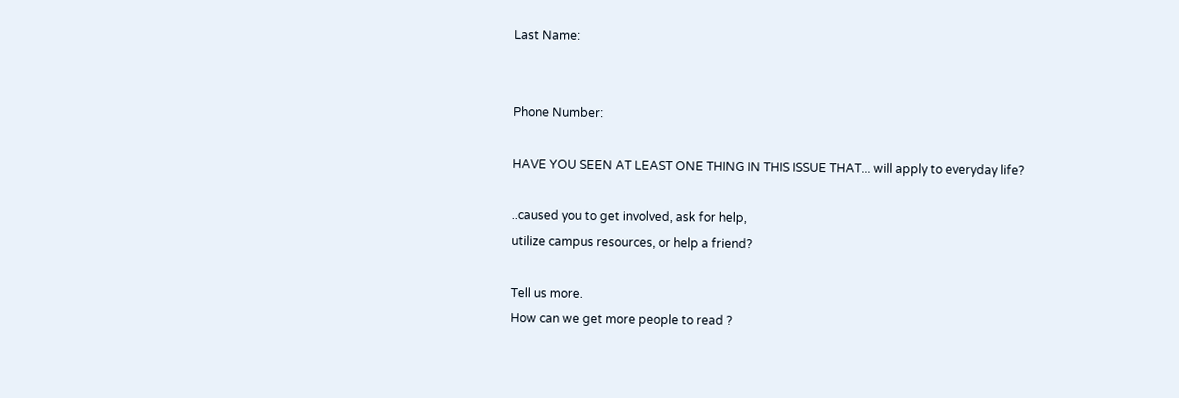Last Name:


Phone Number:

HAVE YOU SEEN AT LEAST ONE THING IN THIS ISSUE THAT... will apply to everyday life?

..caused you to get involved, ask for help,
utilize campus resources, or help a friend?

Tell us more.
How can we get more people to read ?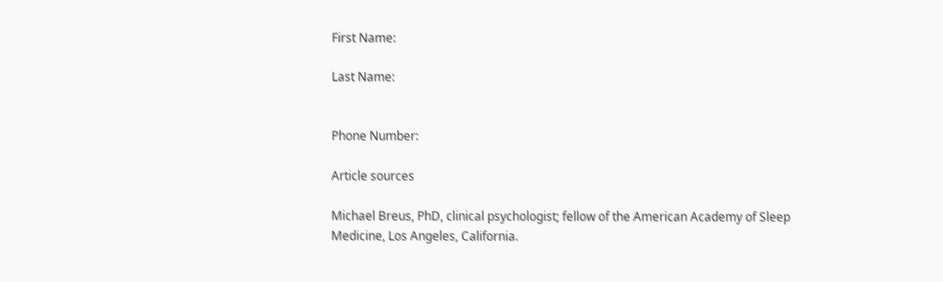First Name:

Last Name:


Phone Number:

Article sources

Michael Breus, PhD, clinical psychologist; fellow of the American Academy of Sleep Medicine, Los Angeles, California.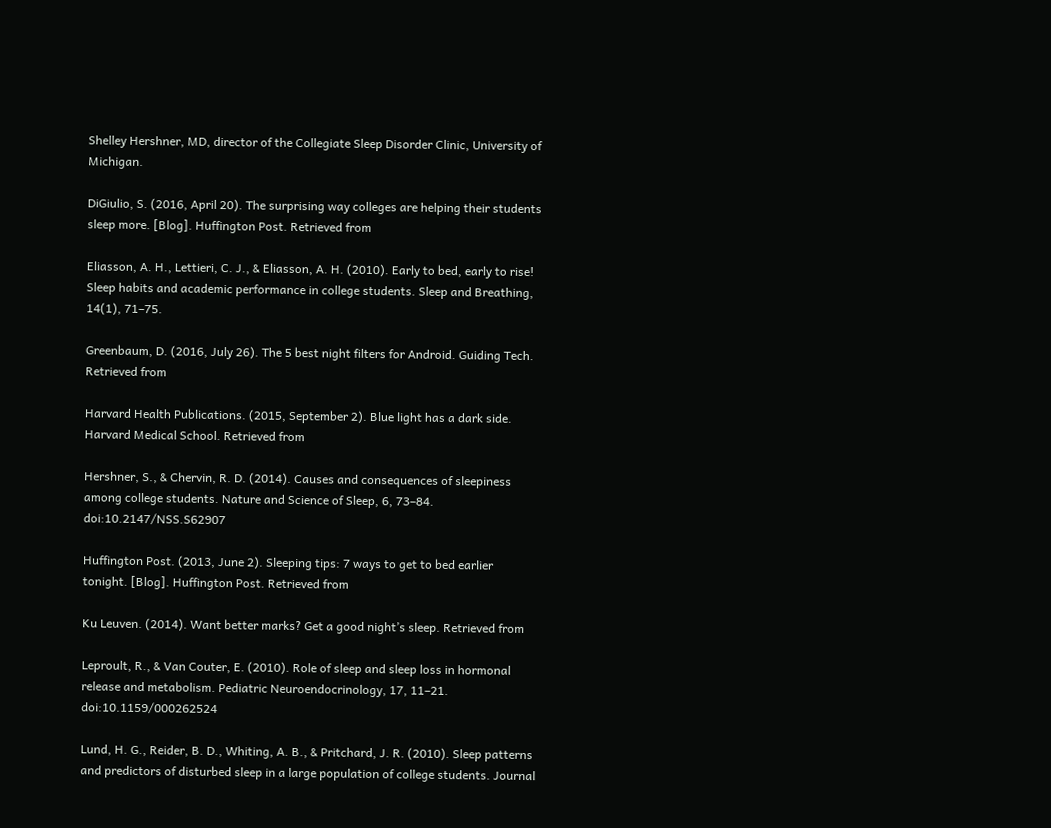Shelley Hershner, MD, director of the Collegiate Sleep Disorder Clinic, University of Michigan.

DiGiulio, S. (2016, April 20). The surprising way colleges are helping their students sleep more. [Blog]. Huffington Post. Retrieved from

Eliasson, A. H., Lettieri, C. J., & Eliasson, A. H. (2010). Early to bed, early to rise! Sleep habits and academic performance in college students. Sleep and Breathing, 14(1), 71–75.

Greenbaum, D. (2016, July 26). The 5 best night filters for Android. Guiding Tech. Retrieved from

Harvard Health Publications. (2015, September 2). Blue light has a dark side. Harvard Medical School. Retrieved from

Hershner, S., & Chervin, R. D. (2014). Causes and consequences of sleepiness among college students. Nature and Science of Sleep, 6, 73–84. doi:10.2147/NSS.S62907

Huffington Post. (2013, June 2). Sleeping tips: 7 ways to get to bed earlier tonight. [Blog]. Huffington Post. Retrieved from

Ku Leuven. (2014). Want better marks? Get a good night’s sleep. Retrieved from

Leproult, R., & Van Couter, E. (2010). Role of sleep and sleep loss in hormonal release and metabolism. Pediatric Neuroendocrinology, 17, 11–21. doi:10.1159/000262524

Lund, H. G., Reider, B. D., Whiting, A. B., & Pritchard, J. R. (2010). Sleep patterns and predictors of disturbed sleep in a large population of college students. Journal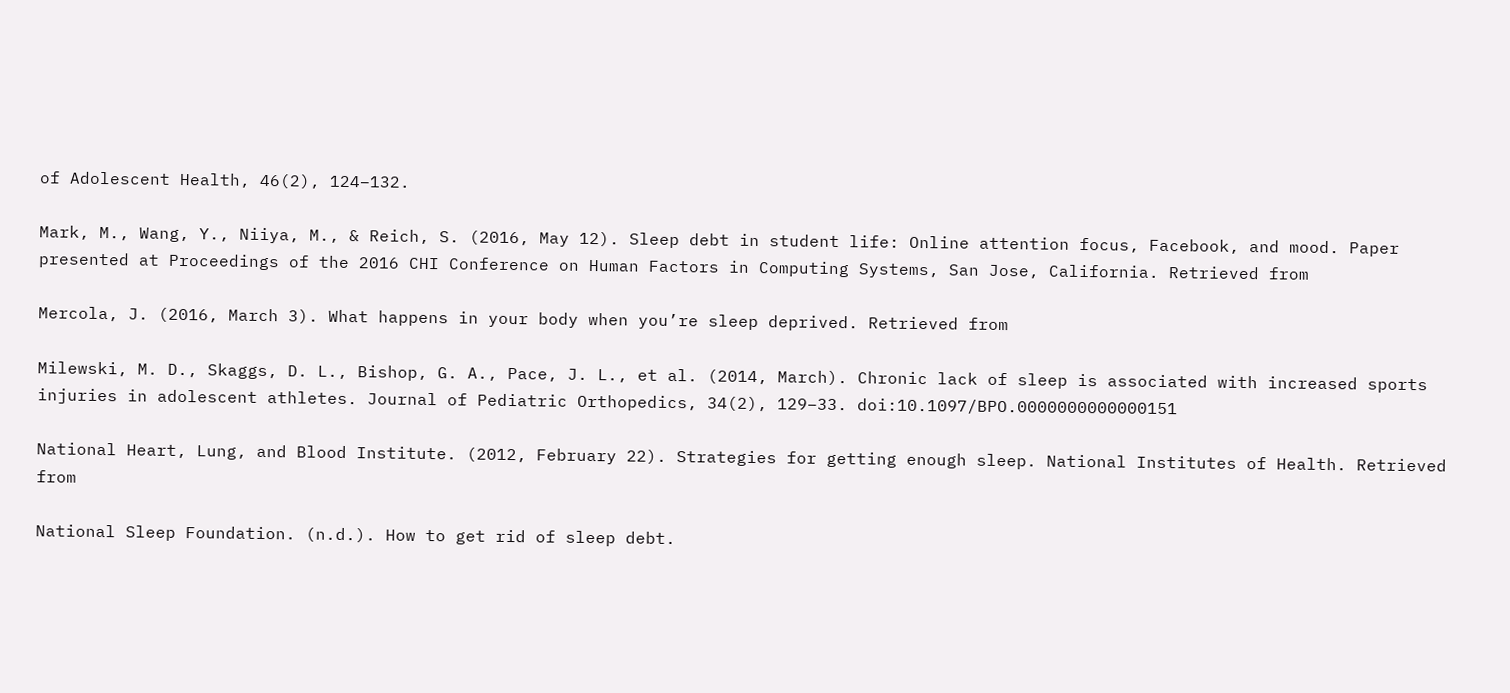of Adolescent Health, 46(2), 124–132.

Mark, M., Wang, Y., Niiya, M., & Reich, S. (2016, May 12). Sleep debt in student life: Online attention focus, Facebook, and mood. Paper presented at Proceedings of the 2016 CHI Conference on Human Factors in Computing Systems, San Jose, California. Retrieved from

Mercola, J. (2016, March 3). What happens in your body when you’re sleep deprived. Retrieved from

Milewski, M. D., Skaggs, D. L., Bishop, G. A., Pace, J. L., et al. (2014, March). Chronic lack of sleep is associated with increased sports injuries in adolescent athletes. Journal of Pediatric Orthopedics, 34(2), 129–33. doi:10.1097/BPO.0000000000000151

National Heart, Lung, and Blood Institute. (2012, February 22). Strategies for getting enough sleep. National Institutes of Health. Retrieved from

National Sleep Foundation. (n.d.). How to get rid of sleep debt.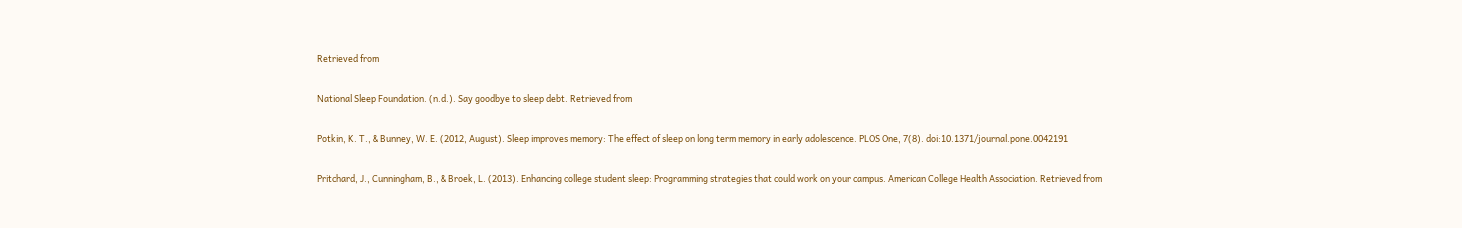Retrieved from

National Sleep Foundation. (n.d.). Say goodbye to sleep debt. Retrieved from

Potkin, K. T., & Bunney, W. E. (2012, August). Sleep improves memory: The effect of sleep on long term memory in early adolescence. PLOS One, 7(8). doi:10.1371/journal.pone.0042191

Pritchard, J., Cunningham, B., & Broek, L. (2013). Enhancing college student sleep: Programming strategies that could work on your campus. American College Health Association. Retrieved from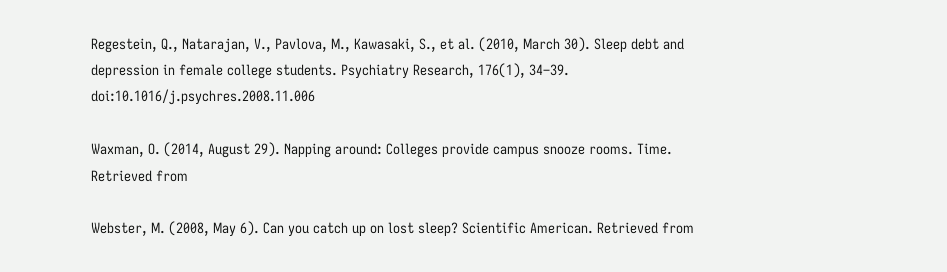Regestein, Q., Natarajan, V., Pavlova, M., Kawasaki, S., et al. (2010, March 30). Sleep debt and depression in female college students. Psychiatry Research, 176(1), 34–39. doi:10.1016/j.psychres.2008.11.006

Waxman, O. (2014, August 29). Napping around: Colleges provide campus snooze rooms. Time. Retrieved from

Webster, M. (2008, May 6). Can you catch up on lost sleep? Scientific American. Retrieved from